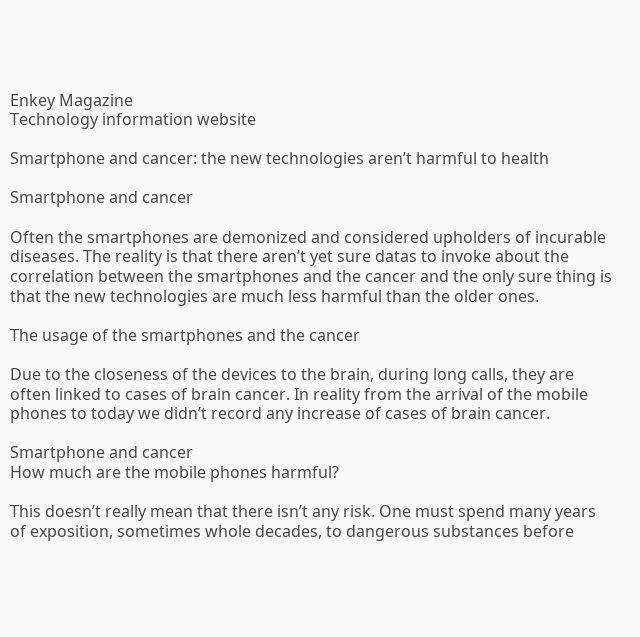Enkey Magazine
Technology information website

Smartphone and cancer: the new technologies aren’t harmful to health

Smartphone and cancer

Often the smartphones are demonized and considered upholders of incurable diseases. The reality is that there aren’t yet sure datas to invoke about the correlation between the smartphones and the cancer and the only sure thing is that the new technologies are much less harmful than the older ones.

The usage of the smartphones and the cancer

Due to the closeness of the devices to the brain, during long calls, they are often linked to cases of brain cancer. In reality from the arrival of the mobile phones to today we didn’t record any increase of cases of brain cancer.

Smartphone and cancer
How much are the mobile phones harmful?

This doesn’t really mean that there isn’t any risk. One must spend many years of exposition, sometimes whole decades, to dangerous substances before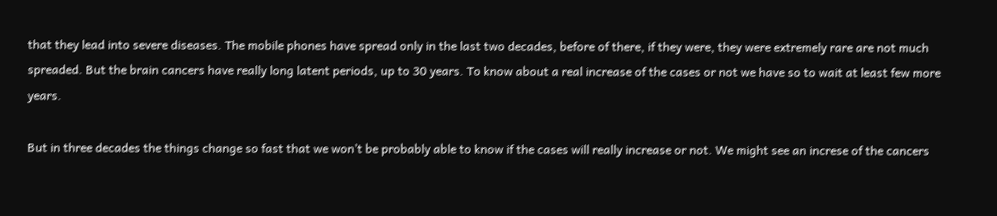that they lead into severe diseases. The mobile phones have spread only in the last two decades, before of there, if they were, they were extremely rare are not much spreaded. But the brain cancers have really long latent periods, up to 30 years. To know about a real increase of the cases or not we have so to wait at least few more years.

But in three decades the things change so fast that we won’t be probably able to know if the cases will really increase or not. We might see an increse of the cancers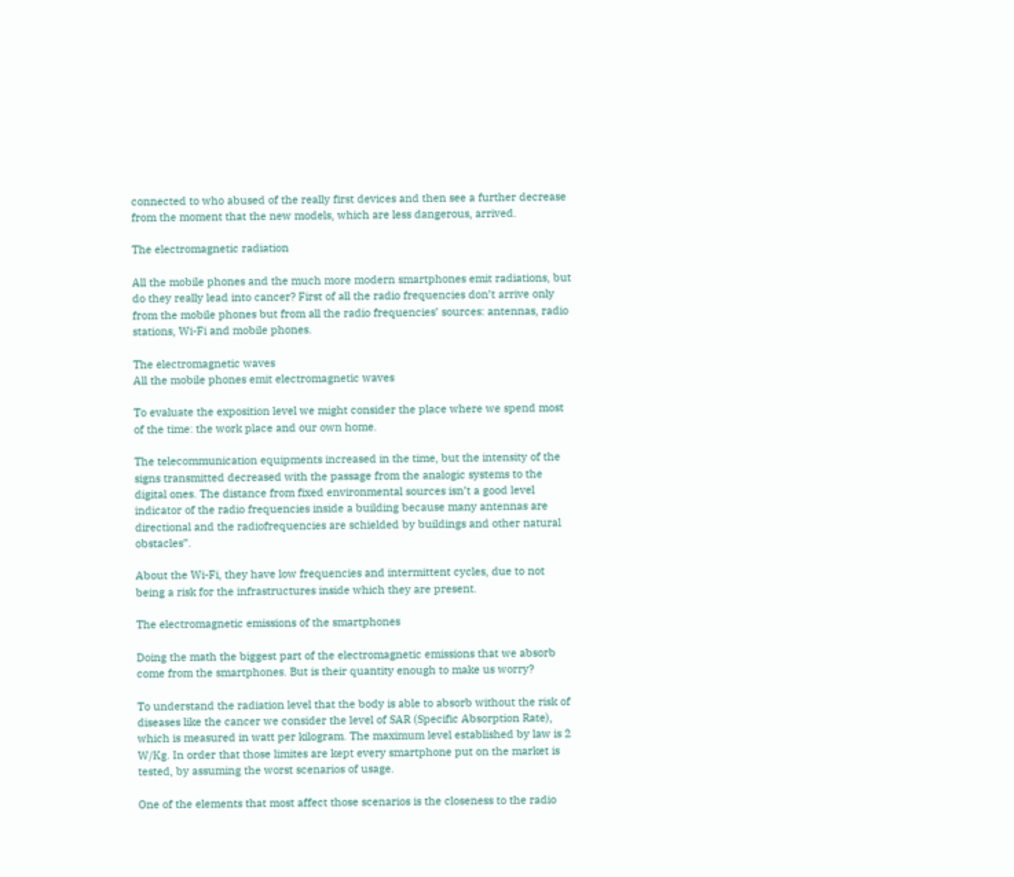connected to who abused of the really first devices and then see a further decrease from the moment that the new models, which are less dangerous, arrived.

The electromagnetic radiation

All the mobile phones and the much more modern smartphones emit radiations, but do they really lead into cancer? First of all the radio frequencies don’t arrive only from the mobile phones but from all the radio frequencies’ sources: antennas, radio stations, Wi-Fi and mobile phones.

The electromagnetic waves
All the mobile phones emit electromagnetic waves

To evaluate the exposition level we might consider the place where we spend most of the time: the work place and our own home.

The telecommunication equipments increased in the time, but the intensity of the signs transmitted decreased with the passage from the analogic systems to the digital ones. The distance from fixed environmental sources isn’t a good level indicator of the radio frequencies inside a building because many antennas are directional and the radiofrequencies are schielded by buildings and other natural obstacles”.

About the Wi-Fi, they have low frequencies and intermittent cycles, due to not being a risk for the infrastructures inside which they are present.

The electromagnetic emissions of the smartphones

Doing the math the biggest part of the electromagnetic emissions that we absorb come from the smartphones. But is their quantity enough to make us worry?

To understand the radiation level that the body is able to absorb without the risk of diseases like the cancer we consider the level of SAR (Specific Absorption Rate), which is measured in watt per kilogram. The maximum level established by law is 2 W/Kg. In order that those limites are kept every smartphone put on the market is tested, by assuming the worst scenarios of usage.

One of the elements that most affect those scenarios is the closeness to the radio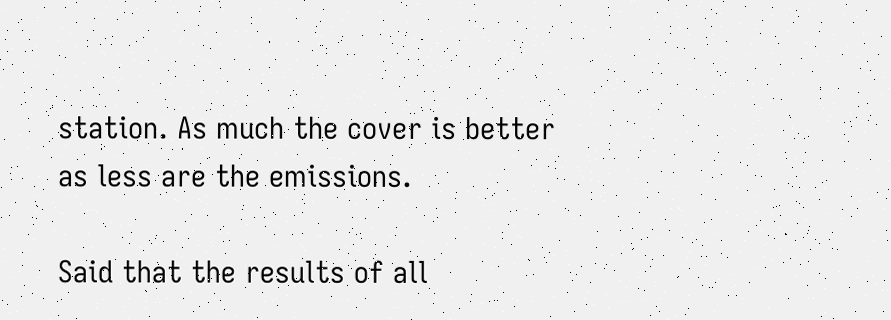station. As much the cover is better as less are the emissions.

Said that the results of all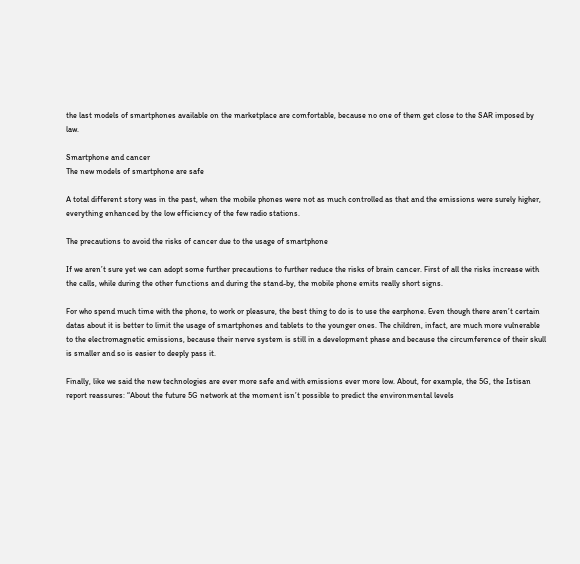the last models of smartphones available on the marketplace are comfortable, because no one of them get close to the SAR imposed by law.

Smartphone and cancer
The new models of smartphone are safe

A total different story was in the past, when the mobile phones were not as much controlled as that and the emissions were surely higher, everything enhanced by the low efficiency of the few radio stations.

The precautions to avoid the risks of cancer due to the usage of smartphone

If we aren’t sure yet we can adopt some further precautions to further reduce the risks of brain cancer. First of all the risks increase with the calls, while during the other functions and during the stand-by, the mobile phone emits really short signs.

For who spend much time with the phone, to work or pleasure, the best thing to do is to use the earphone. Even though there aren’t certain datas about it is better to limit the usage of smartphones and tablets to the younger ones. The children, infact, are much more vulnerable to the electromagnetic emissions, because their nerve system is still in a development phase and because the circumference of their skull is smaller and so is easier to deeply pass it.

Finally, like we said the new technologies are ever more safe and with emissions ever more low. About, for example, the 5G, the Istisan report reassures: “About the future 5G network at the moment isn’t possible to predict the environmental levels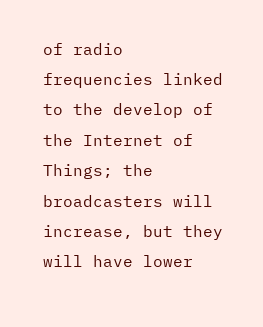of radio frequencies linked to the develop of the Internet of Things; the broadcasters will increase, but they will have lower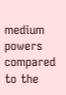medium powers compared to the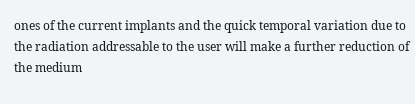ones of the current implants and the quick temporal variation due to the radiation addressable to the user will make a further reduction of the medium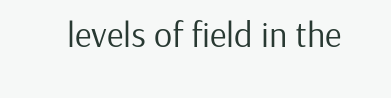levels of field in the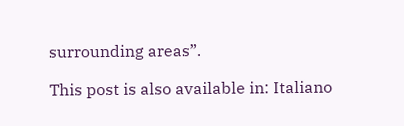surrounding areas”.

This post is also available in: Italiano